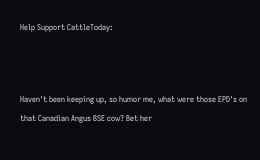Help Support CattleToday:



Haven't been keeping up, so humor me, what were those EPD's on that Canadian Angus BSE cow? Bet her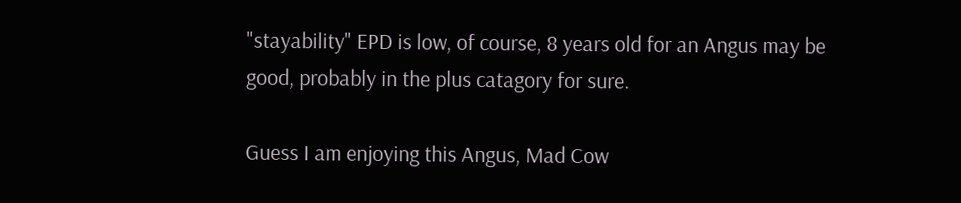"stayability" EPD is low, of course, 8 years old for an Angus may be good, probably in the plus catagory for sure.

Guess I am enjoying this Angus, Mad Cow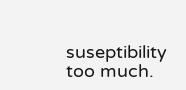suseptibility too much.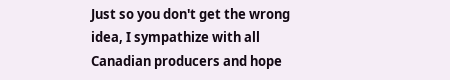Just so you don't get the wrong idea, I sympathize with all Canadian producers and hope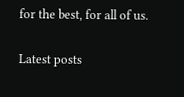for the best, for all of us.

Latest posts